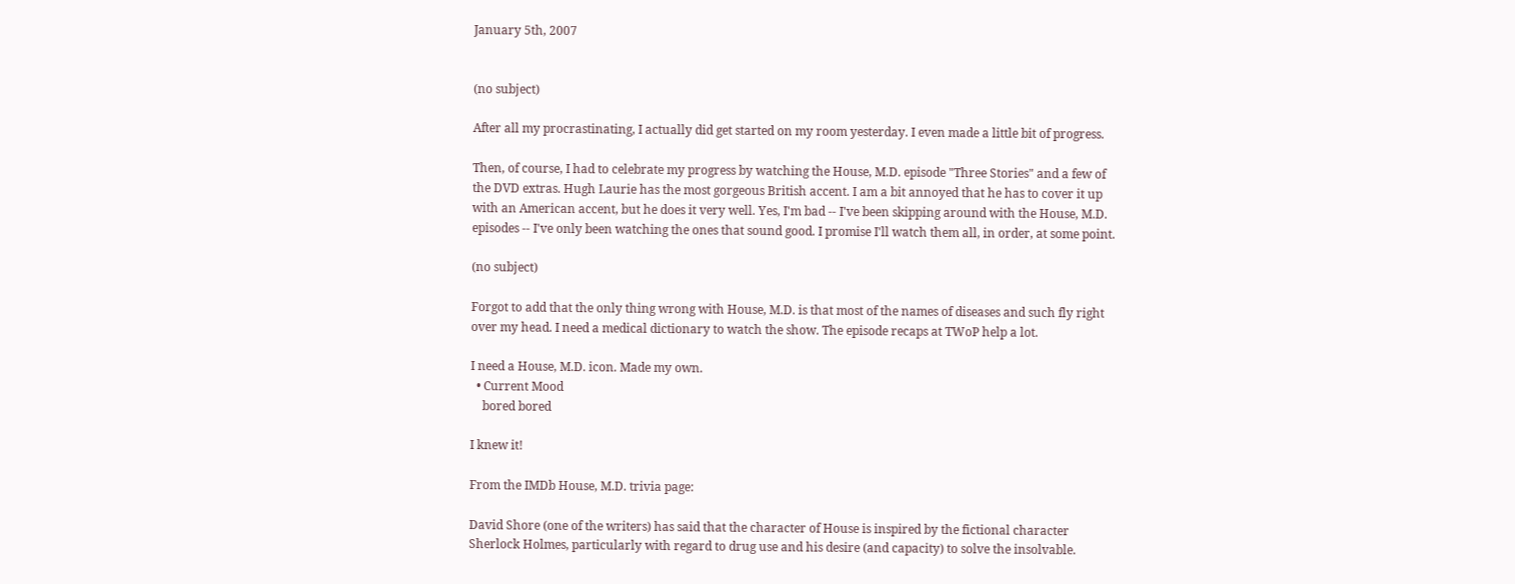January 5th, 2007


(no subject)

After all my procrastinating, I actually did get started on my room yesterday. I even made a little bit of progress.

Then, of course, I had to celebrate my progress by watching the House, M.D. episode "Three Stories" and a few of the DVD extras. Hugh Laurie has the most gorgeous British accent. I am a bit annoyed that he has to cover it up with an American accent, but he does it very well. Yes, I'm bad -- I've been skipping around with the House, M.D. episodes -- I've only been watching the ones that sound good. I promise I'll watch them all, in order, at some point.

(no subject)

Forgot to add that the only thing wrong with House, M.D. is that most of the names of diseases and such fly right over my head. I need a medical dictionary to watch the show. The episode recaps at TWoP help a lot.

I need a House, M.D. icon. Made my own.
  • Current Mood
    bored bored

I knew it!

From the IMDb House, M.D. trivia page:

David Shore (one of the writers) has said that the character of House is inspired by the fictional character Sherlock Holmes, particularly with regard to drug use and his desire (and capacity) to solve the insolvable.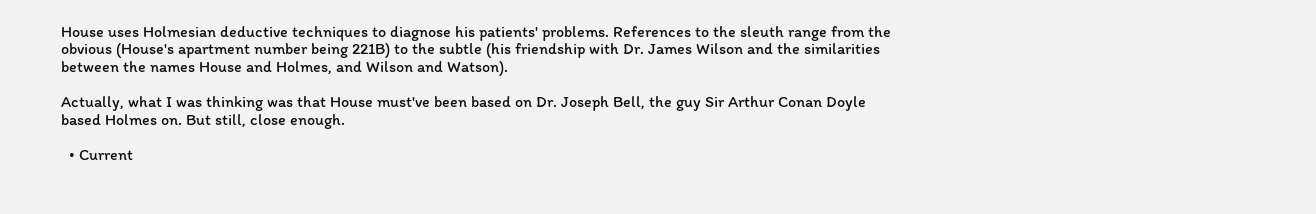House uses Holmesian deductive techniques to diagnose his patients' problems. References to the sleuth range from the obvious (House's apartment number being 221B) to the subtle (his friendship with Dr. James Wilson and the similarities between the names House and Holmes, and Wilson and Watson).

Actually, what I was thinking was that House must've been based on Dr. Joseph Bell, the guy Sir Arthur Conan Doyle based Holmes on. But still, close enough.

  • Current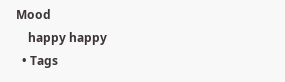Mood
    happy happy
  • Tags